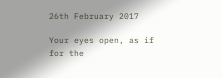26th February 2017

Your eyes open, as if for the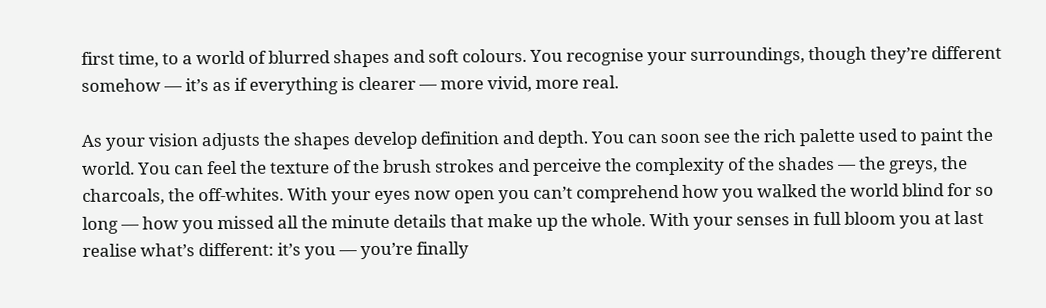first time, to a world of blurred shapes and soft colours. You recognise your surroundings, though they’re different somehow — it’s as if everything is clearer — more vivid, more real.

As your vision adjusts the shapes develop definition and depth. You can soon see the rich palette used to paint the world. You can feel the texture of the brush strokes and perceive the complexity of the shades — the greys, the charcoals, the off-whites. With your eyes now open you can’t comprehend how you walked the world blind for so long — how you missed all the minute details that make up the whole. With your senses in full bloom you at last realise what’s different: it’s you — you’re finally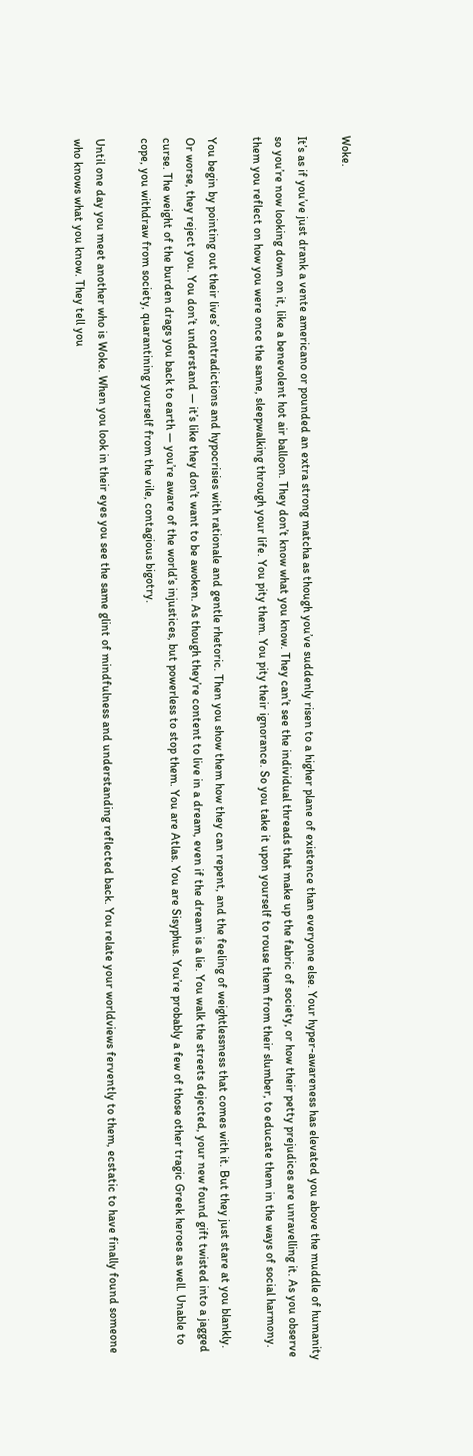Woke.

It’s as if you’ve just drank a vente americano or pounded an extra strong matcha as though you’ve suddenly risen to a higher plane of existence than everyone else. Your hyper-awareness has elevated you above the muddle of humanity so you’re now looking down on it, like a benevolent hot air balloon. They don’t know what you know. They can’t see the individual threads that make up the fabric of society, or how their petty prejudices are unravelling it. As you observe them you reflect on how you were once the same, sleepwalking through your life. You pity them. You pity their ignorance. So you take it upon yourself to rouse them from their slumber, to educate them in the ways of social harmony.

You begin by pointing out their lives’ contradictions and hypocrisies with rationale and gentle rhetoric. Then you show them how they can repent, and the feeling of weightlessness that comes with it. But they just stare at you blankly. Or worse, they reject you. You don’t understand — it’s like they don’t want to be awoken. As though they’re content to live in a dream, even if the dream is a lie. You walk the streets dejected, your new found gift twisted into a jagged curse. The weight of the burden drags you back to earth — you’re aware of the world’s injustices, but powerless to stop them. You are Atlas. You are Sisyphus. You’re probably a few of those other tragic Greek heroes as well. Unable to cope, you withdraw from society, quarantining yourself from the vile, contagious bigotry.

Until one day you meet another who is Woke. When you look in their eyes you see the same glint of mindfulness and understanding reflected back. You relate your worldviews fervently to them, ecstatic to have finally found someone who knows what you know. They tell you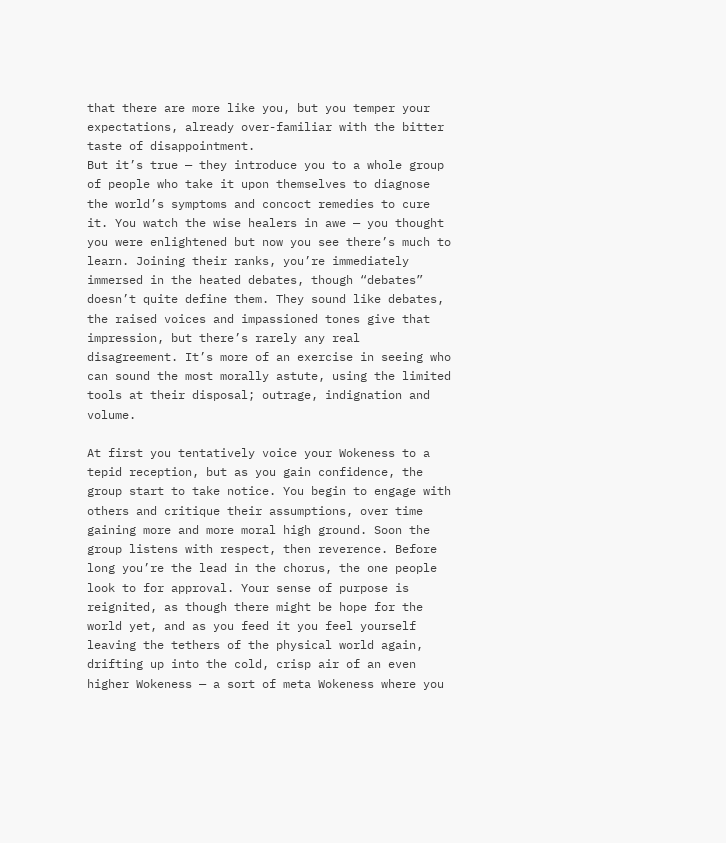that there are more like you, but you temper your expectations, already over-familiar with the bitter taste of disappointment.
But it’s true — they introduce you to a whole group of people who take it upon themselves to diagnose the world’s symptoms and concoct remedies to cure it. You watch the wise healers in awe — you thought you were enlightened but now you see there’s much to learn. Joining their ranks, you’re immediately immersed in the heated debates, though “debates” doesn’t quite define them. They sound like debates, the raised voices and impassioned tones give that impression, but there’s rarely any real disagreement. It’s more of an exercise in seeing who can sound the most morally astute, using the limited tools at their disposal; outrage, indignation and volume.

At first you tentatively voice your Wokeness to a tepid reception, but as you gain confidence, the group start to take notice. You begin to engage with others and critique their assumptions, over time gaining more and more moral high ground. Soon the group listens with respect, then reverence. Before long you’re the lead in the chorus, the one people look to for approval. Your sense of purpose is reignited, as though there might be hope for the world yet, and as you feed it you feel yourself leaving the tethers of the physical world again, drifting up into the cold, crisp air of an even higher Wokeness — a sort of meta Wokeness where you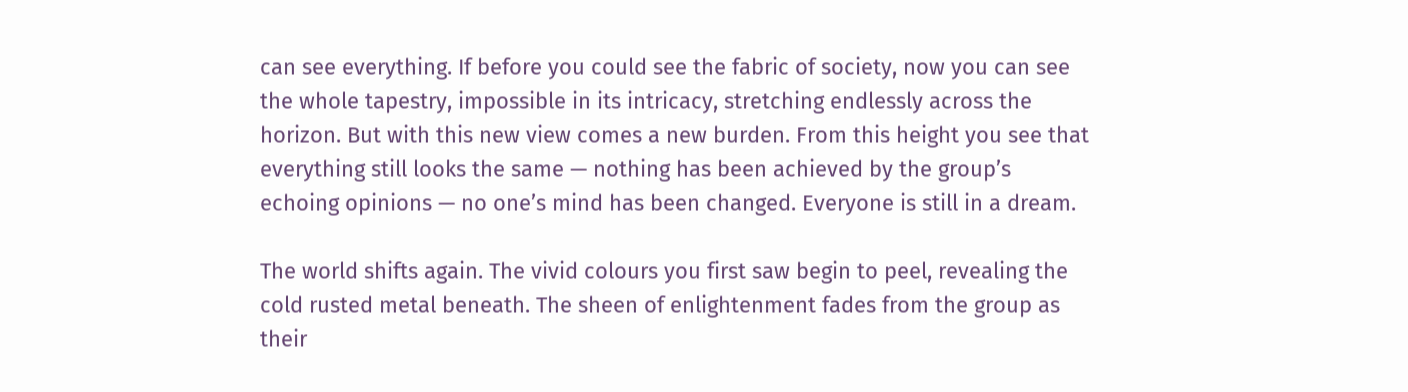can see everything. If before you could see the fabric of society, now you can see the whole tapestry, impossible in its intricacy, stretching endlessly across the horizon. But with this new view comes a new burden. From this height you see that everything still looks the same — nothing has been achieved by the group’s echoing opinions — no one’s mind has been changed. Everyone is still in a dream.

The world shifts again. The vivid colours you first saw begin to peel, revealing the cold rusted metal beneath. The sheen of enlightenment fades from the group as their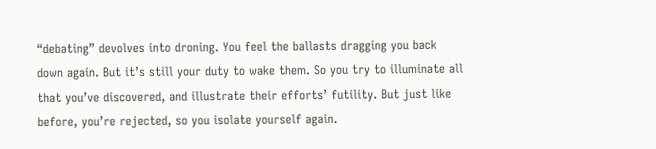“debating” devolves into droning. You feel the ballasts dragging you back down again. But it’s still your duty to wake them. So you try to illuminate all that you’ve discovered, and illustrate their efforts’ futility. But just like before, you’re rejected, so you isolate yourself again.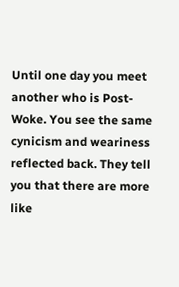Until one day you meet another who is Post-Woke. You see the same cynicism and weariness reflected back. They tell you that there are more like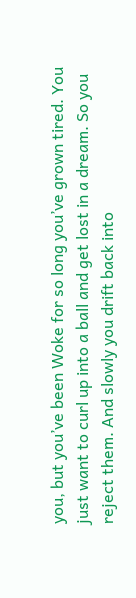you, but you’ve been Woke for so long you’ve grown tired. You just want to curl up into a ball and get lost in a dream. So you reject them. And slowly you drift back into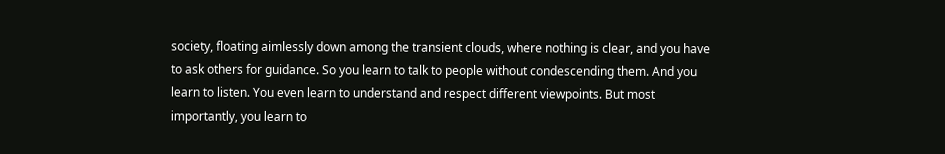society, floating aimlessly down among the transient clouds, where nothing is clear, and you have to ask others for guidance. So you learn to talk to people without condescending them. And you learn to listen. You even learn to understand and respect different viewpoints. But most importantly, you learn to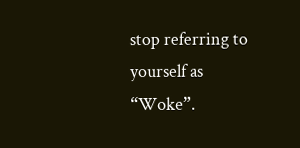stop referring to yourself as “Woke”.